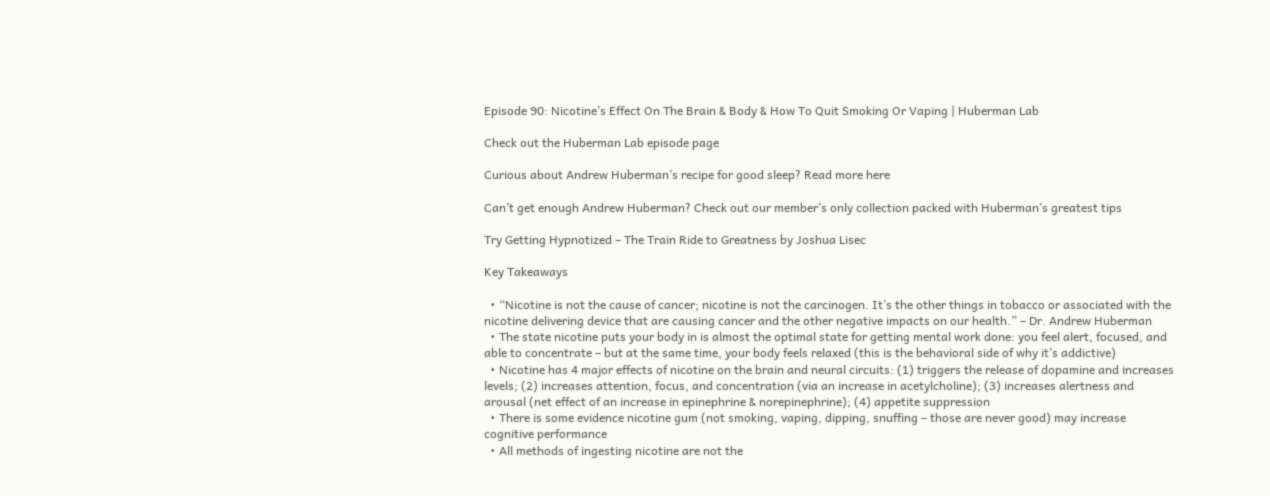Episode 90: Nicotine’s Effect On The Brain & Body & How To Quit Smoking Or Vaping | Huberman Lab

Check out the Huberman Lab episode page

Curious about Andrew Huberman’s recipe for good sleep? Read more here

Can’t get enough Andrew Huberman? Check out our member’s only collection packed with Huberman’s greatest tips

Try Getting Hypnotized – The Train Ride to Greatness by Joshua Lisec

Key Takeaways

  • “Nicotine is not the cause of cancer; nicotine is not the carcinogen. It’s the other things in tobacco or associated with the nicotine delivering device that are causing cancer and the other negative impacts on our health.” – Dr. Andrew Huberman
  • The state nicotine puts your body in is almost the optimal state for getting mental work done: you feel alert, focused, and able to concentrate – but at the same time, your body feels relaxed (this is the behavioral side of why it’s addictive)
  • Nicotine has 4 major effects of nicotine on the brain and neural circuits: (1) triggers the release of dopamine and increases levels; (2) increases attention, focus, and concentration (via an increase in acetylcholine); (3) increases alertness and arousal (net effect of an increase in epinephrine & norepinephrine); (4) appetite suppression
  • There is some evidence nicotine gum (not smoking, vaping, dipping, snuffing – those are never good) may increase cognitive performance
  • All methods of ingesting nicotine are not the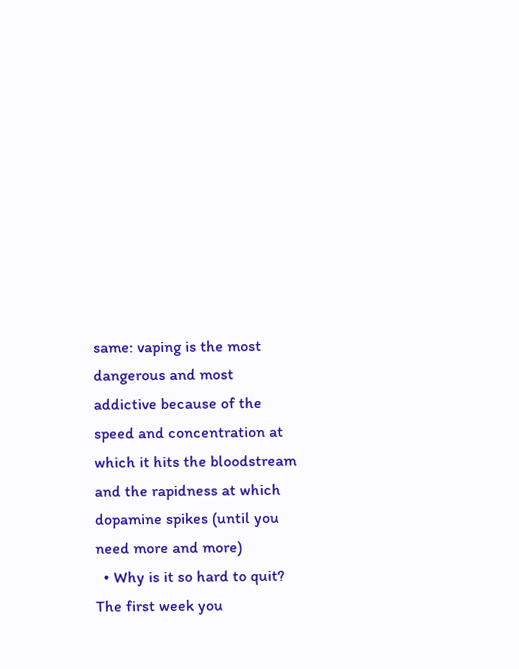same: vaping is the most dangerous and most addictive because of the speed and concentration at which it hits the bloodstream and the rapidness at which dopamine spikes (until you need more and more)
  • Why is it so hard to quit? The first week you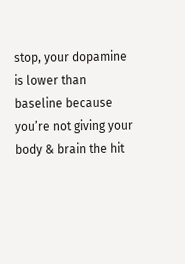stop, your dopamine is lower than baseline because you’re not giving your body & brain the hit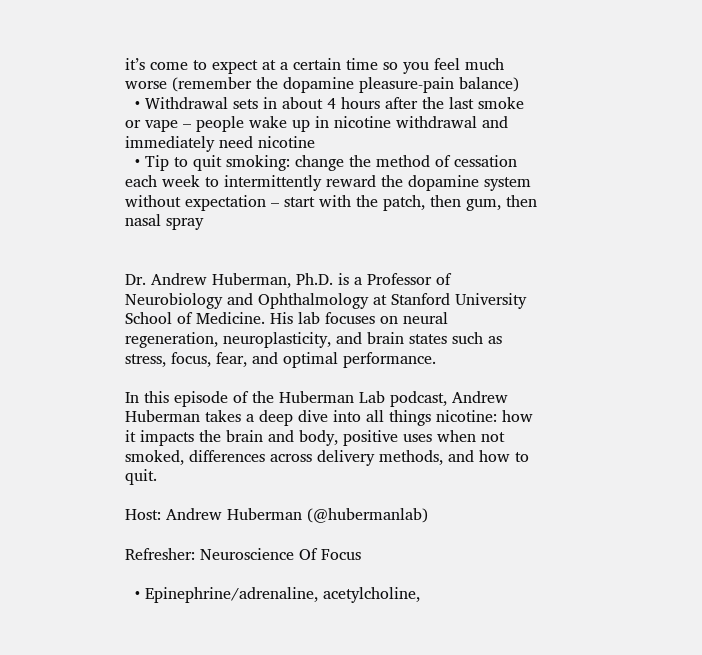it’s come to expect at a certain time so you feel much worse (remember the dopamine pleasure-pain balance)
  • Withdrawal sets in about 4 hours after the last smoke or vape – people wake up in nicotine withdrawal and immediately need nicotine
  • Tip to quit smoking: change the method of cessation each week to intermittently reward the dopamine system without expectation – start with the patch, then gum, then nasal spray


Dr. Andrew Huberman, Ph.D. is a Professor of Neurobiology and Ophthalmology at Stanford University School of Medicine. His lab focuses on neural regeneration, neuroplasticity, and brain states such as stress, focus, fear, and optimal performance.

In this episode of the Huberman Lab podcast, Andrew Huberman takes a deep dive into all things nicotine: how it impacts the brain and body, positive uses when not smoked, differences across delivery methods, and how to quit.

Host: Andrew Huberman (@hubermanlab)

Refresher: Neuroscience Of Focus

  • Epinephrine/adrenaline, acetylcholine,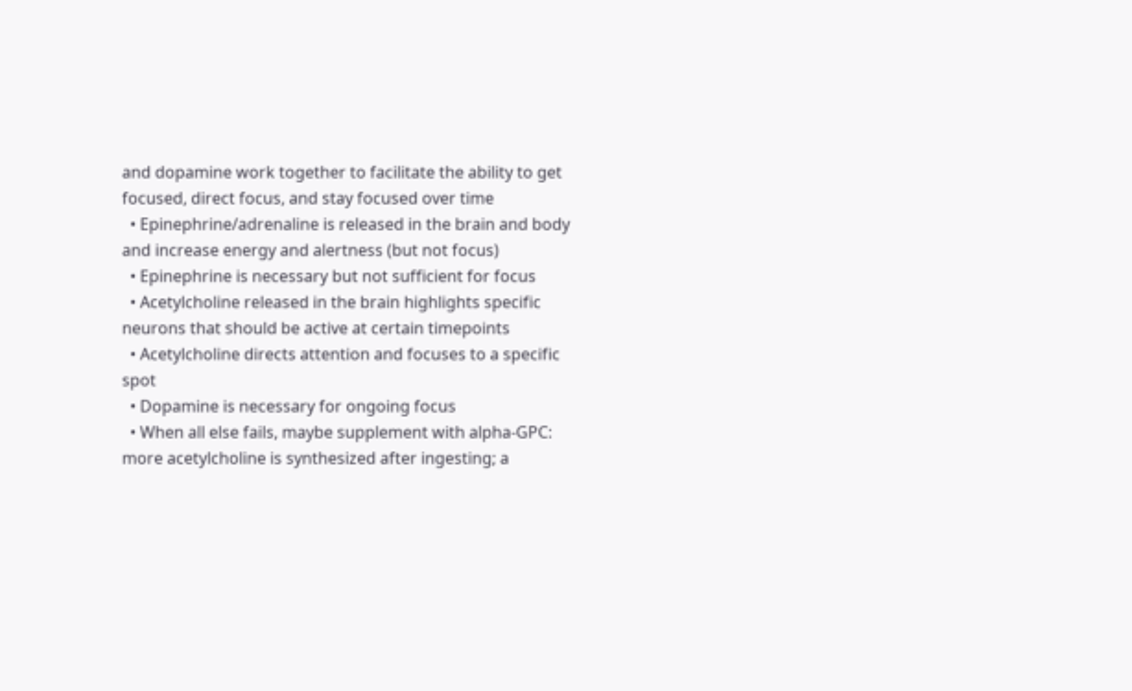and dopamine work together to facilitate the ability to get focused, direct focus, and stay focused over time
  • Epinephrine/adrenaline is released in the brain and body and increase energy and alertness (but not focus)
  • Epinephrine is necessary but not sufficient for focus
  • Acetylcholine released in the brain highlights specific neurons that should be active at certain timepoints
  • Acetylcholine directs attention and focuses to a specific spot
  • Dopamine is necessary for ongoing focus
  • When all else fails, maybe supplement with alpha-GPC: more acetylcholine is synthesized after ingesting; a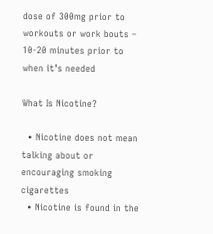dose of 300mg prior to workouts or work bouts – 10-20 minutes prior to when it’s needed

What Is Nicotine?

  • Nicotine does not mean talking about or encouraging smoking cigarettes
  • Nicotine is found in the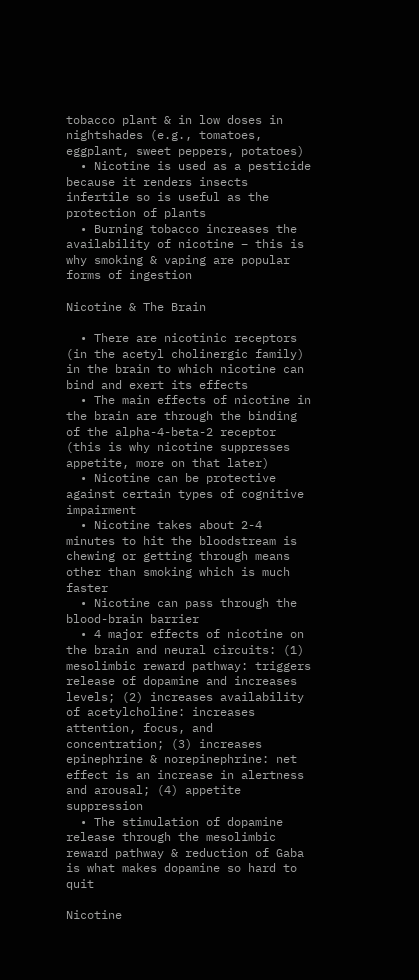tobacco plant & in low doses in nightshades (e.g., tomatoes, eggplant, sweet peppers, potatoes)
  • Nicotine is used as a pesticide because it renders insects infertile so is useful as the protection of plants
  • Burning tobacco increases the availability of nicotine – this is why smoking & vaping are popular forms of ingestion

Nicotine & The Brain

  • There are nicotinic receptors (in the acetyl cholinergic family) in the brain to which nicotine can bind and exert its effects
  • The main effects of nicotine in the brain are through the binding of the alpha-4-beta-2 receptor (this is why nicotine suppresses appetite, more on that later)
  • Nicotine can be protective against certain types of cognitive impairment
  • Nicotine takes about 2-4 minutes to hit the bloodstream is chewing or getting through means other than smoking which is much faster
  • Nicotine can pass through the blood-brain barrier
  • 4 major effects of nicotine on the brain and neural circuits: (1) mesolimbic reward pathway: triggers release of dopamine and increases levels; (2) increases availability of acetylcholine: increases attention, focus, and concentration; (3) increases epinephrine & norepinephrine: net effect is an increase in alertness and arousal; (4) appetite suppression
  • The stimulation of dopamine release through the mesolimbic reward pathway & reduction of Gaba is what makes dopamine so hard to quit

Nicotine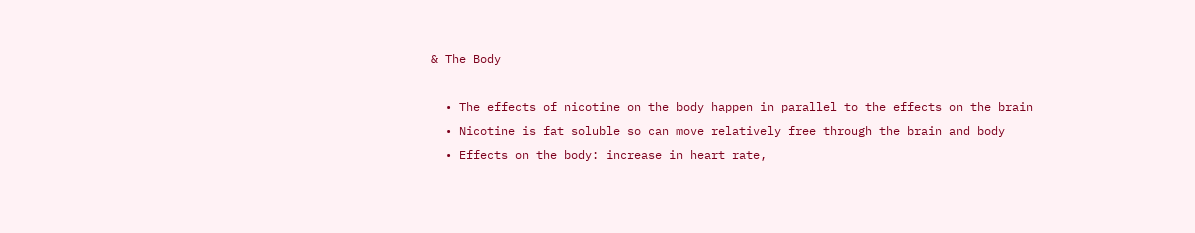& The Body

  • The effects of nicotine on the body happen in parallel to the effects on the brain
  • Nicotine is fat soluble so can move relatively free through the brain and body
  • Effects on the body: increase in heart rate,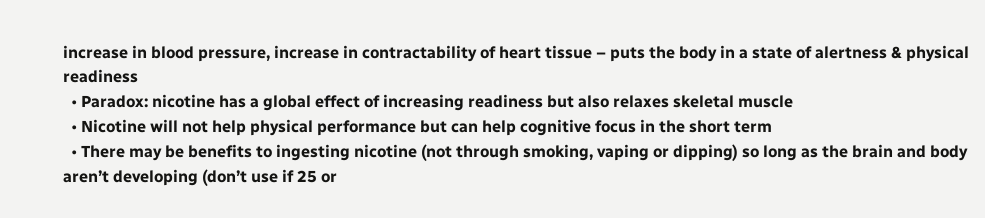increase in blood pressure, increase in contractability of heart tissue – puts the body in a state of alertness & physical readiness
  • Paradox: nicotine has a global effect of increasing readiness but also relaxes skeletal muscle
  • Nicotine will not help physical performance but can help cognitive focus in the short term
  • There may be benefits to ingesting nicotine (not through smoking, vaping or dipping) so long as the brain and body aren’t developing (don’t use if 25 or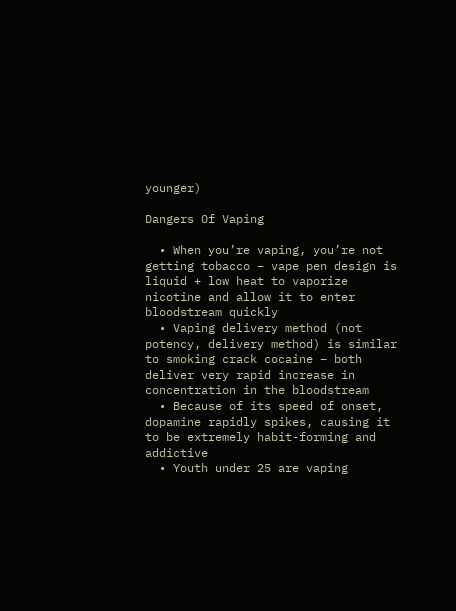younger)

Dangers Of Vaping

  • When you’re vaping, you’re not getting tobacco – vape pen design is liquid + low heat to vaporize nicotine and allow it to enter bloodstream quickly
  • Vaping delivery method (not potency, delivery method) is similar to smoking crack cocaine – both deliver very rapid increase in concentration in the bloodstream
  • Because of its speed of onset, dopamine rapidly spikes, causing it to be extremely habit-forming and addictive
  • Youth under 25 are vaping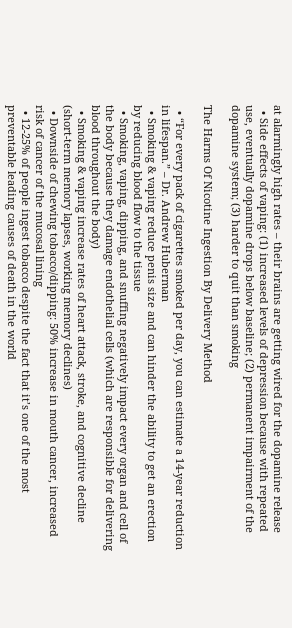at alarmingly high rates – their brains are getting wired for the dopamine release
  • Side effects of vaping: (1) increased levels of depression because with repeated use, eventually dopamine drops below baseline; (2) permanent impairment of the dopamine system; (3) harder to quit than smoking

The Harms Of Nicotine Ingestion By Delivery Method

  • “For every pack of cigarettes smoked per day, you can estimate a 14-year reduction in lifespan.” – Dr. Andrew Huberman
  • Smoking & vaping reduce penis size and can hinder the ability to get an erection by reducing blood flow to the tissue
  • Smoking, vaping, dipping, and snuffing negatively impact every organ and cell of the body because they damage endothelial cells (which are responsible for delivering blood throughout the body)
  • Smoking & vaping increase rates of heart attack, stroke, and cognitive decline (short-term memory lapses, working memory declines)
  • Downside of chewing tobacco/dipping: 50% increase in mouth cancer, increased risk of cancer of the mucosal lining
  • 12-25% of people ingest tobacco despite the fact that it’s one of the most preventable leading causes of death in the world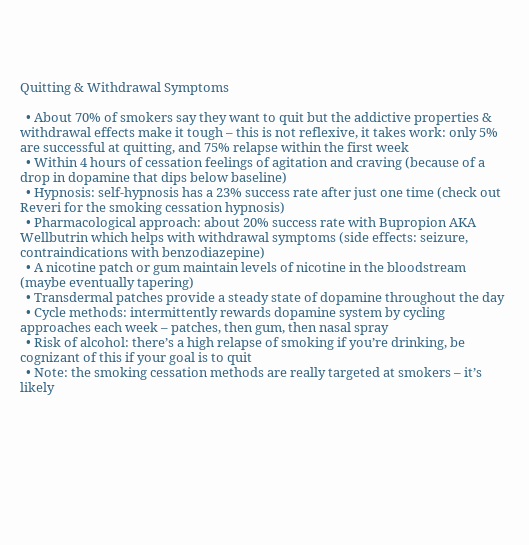Quitting & Withdrawal Symptoms

  • About 70% of smokers say they want to quit but the addictive properties & withdrawal effects make it tough – this is not reflexive, it takes work: only 5% are successful at quitting, and 75% relapse within the first week
  • Within 4 hours of cessation feelings of agitation and craving (because of a drop in dopamine that dips below baseline)
  • Hypnosis: self-hypnosis has a 23% success rate after just one time (check out Reveri for the smoking cessation hypnosis)
  • Pharmacological approach: about 20% success rate with Bupropion AKA Wellbutrin which helps with withdrawal symptoms (side effects: seizure, contraindications with benzodiazepine)
  • A nicotine patch or gum maintain levels of nicotine in the bloodstream (maybe eventually tapering)
  • Transdermal patches provide a steady state of dopamine throughout the day
  • Cycle methods: intermittently rewards dopamine system by cycling approaches each week – patches, then gum, then nasal spray
  • Risk of alcohol: there’s a high relapse of smoking if you’re drinking, be cognizant of this if your goal is to quit
  • Note: the smoking cessation methods are really targeted at smokers – it’s likely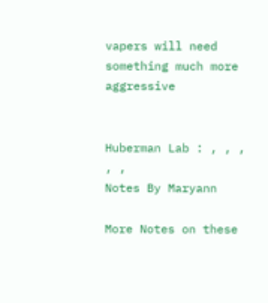vapers will need something much more aggressive


Huberman Lab : , , , , ,
Notes By Maryann

More Notes on these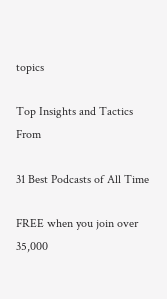topics

Top Insights and Tactics From

31 Best Podcasts of All Time

FREE when you join over 35,000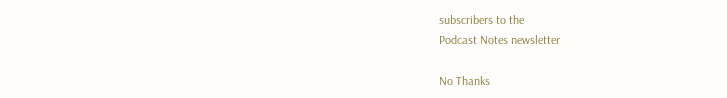subscribers to the
Podcast Notes newsletter

No Thanks